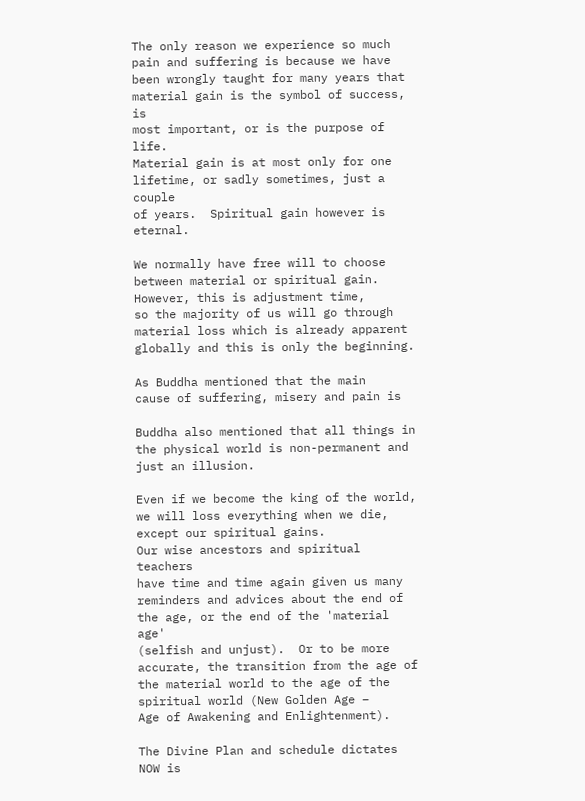The only reason we experience so much
pain and suffering is because we have
been wrongly taught for many years that
material gain is the symbol of success, is
most important, or is the purpose of life.
Material gain is at most only for one
lifetime, or sadly sometimes, just a couple
of years.  Spiritual gain however is eternal.

We normally have free will to choose
between material or spiritual gain.
However, this is adjustment time,
so the majority of us will go through
material loss which is already apparent
globally and this is only the beginning.

As Buddha mentioned that the main
cause of suffering, misery and pain is

Buddha also mentioned that all things in
the physical world is non-permanent and
just an illusion.

Even if we become the king of the world,
we will loss everything when we die,
except our spiritual gains.
Our wise ancestors and spiritual teachers
have time and time again given us many
reminders and advices about the end of
the age, or the end of the 'material age'
(selfish and unjust).  Or to be more
accurate, the transition from the age of
the material world to the age of the
spiritual world (New Golden Age –
Age of Awakening and Enlightenment).

The Divine Plan and schedule dictates
NOW is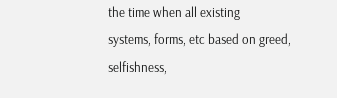the time when all existing
systems, forms, etc based on greed,
selfishness,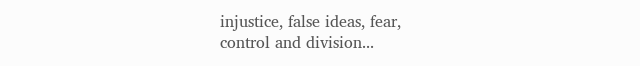injustice, false ideas, fear,
control and division...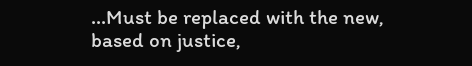...Must be replaced with the new,
based on justice,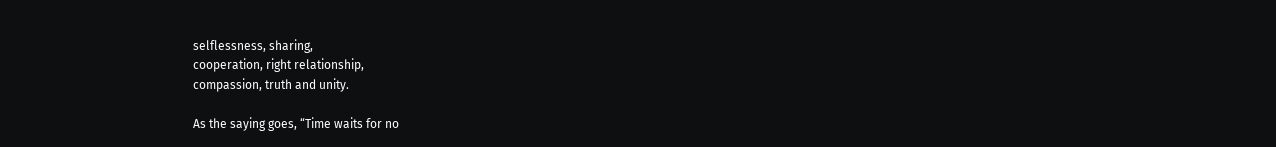selflessness, sharing,
cooperation, right relationship,
compassion, truth and unity.

As the saying goes, “Time waits for no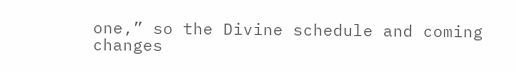one,” so the Divine schedule and coming
changes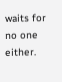waits for no one either.